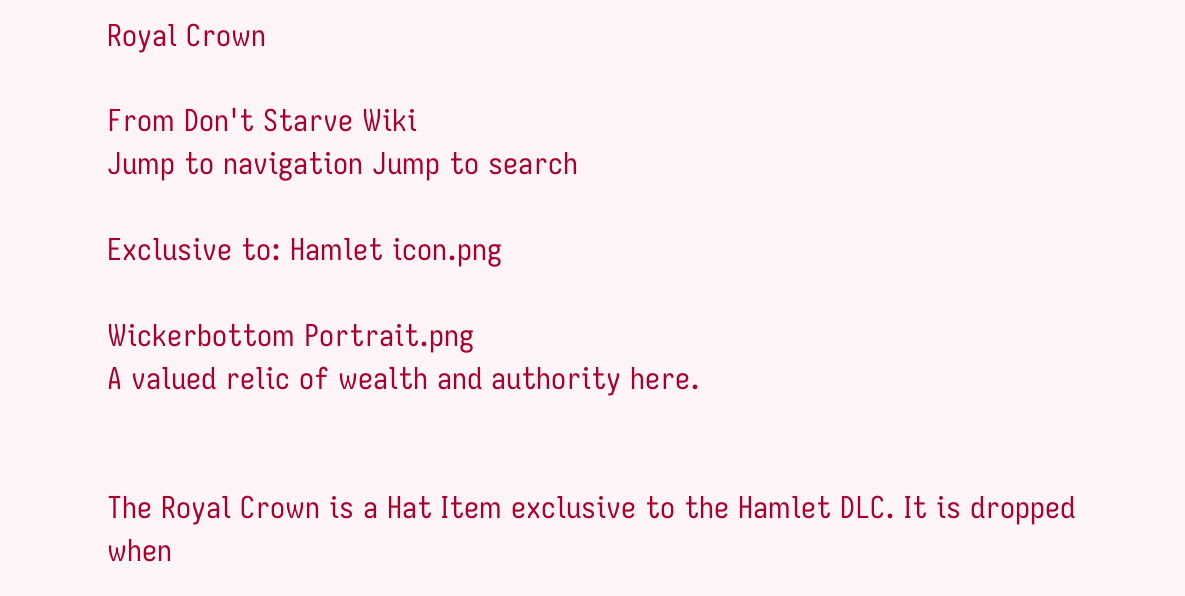Royal Crown

From Don't Starve Wiki
Jump to navigation Jump to search

Exclusive to: Hamlet icon.png

Wickerbottom Portrait.png
A valued relic of wealth and authority here.


The Royal Crown is a Hat Item exclusive to the Hamlet DLC. It is dropped when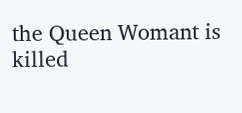the Queen Womant is killed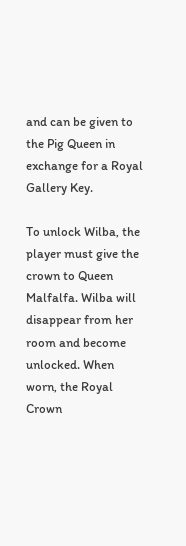and can be given to the Pig Queen in exchange for a Royal Gallery Key.

To unlock Wilba, the player must give the crown to Queen Malfalfa. Wilba will disappear from her room and become unlocked. When worn, the Royal Crown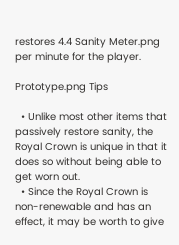restores 4.4 Sanity Meter.png per minute for the player.

Prototype.png Tips

  • Unlike most other items that passively restore sanity, the Royal Crown is unique in that it does so without being able to get worn out.
  • Since the Royal Crown is non-renewable and has an effect, it may be worth to give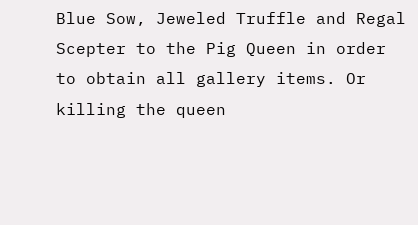Blue Sow, Jeweled Truffle and Regal Scepter to the Pig Queen in order to obtain all gallery items. Or killing the queen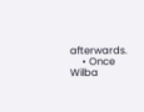afterwards.
    • Once Wilba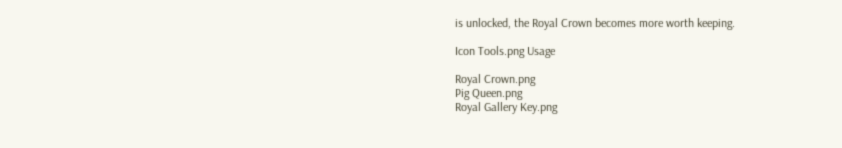is unlocked, the Royal Crown becomes more worth keeping.

Icon Tools.png Usage

Royal Crown.png
Pig Queen.png
Royal Gallery Key.png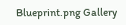Blueprint.png Gallery